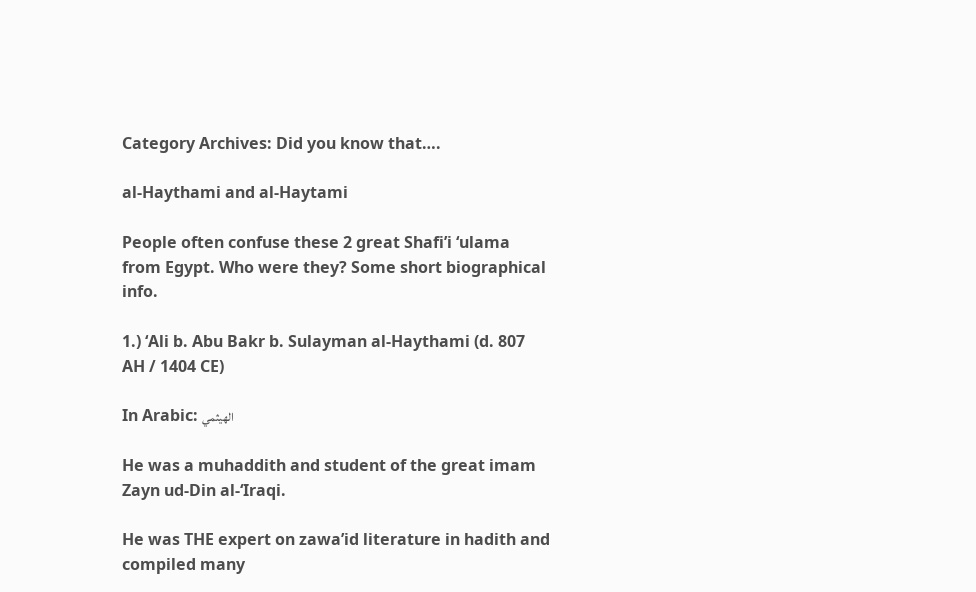Category Archives: Did you know that….

al-Haythami and al-Haytami

People often confuse these 2 great Shafi’i ‘ulama from Egypt. Who were they? Some short biographical info.

1.) ‘Ali b. Abu Bakr b. Sulayman al-Haythami (d. 807 AH / 1404 CE)

In Arabic: الهيثمي

He was a muhaddith and student of the great imam Zayn ud-Din al-‘Iraqi.

He was THE expert on zawa’id literature in hadith and compiled many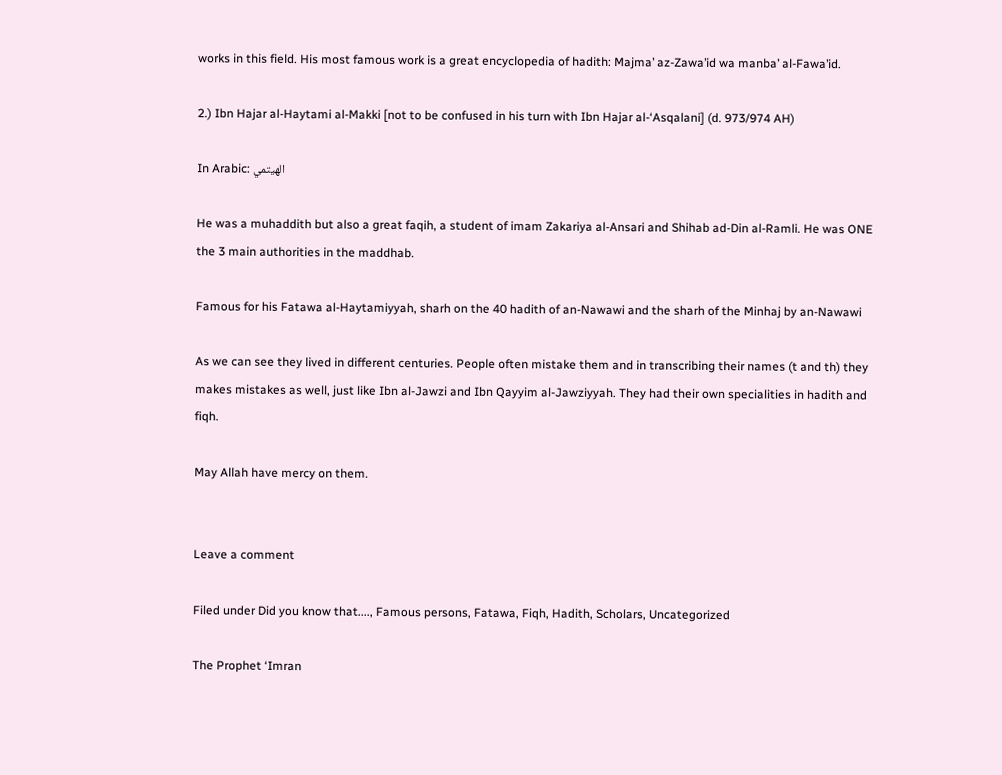works in this field. His most famous work is a great encyclopedia of hadith: Majma’ az-Zawa’id wa manba’ al-Fawa’id.

2.) Ibn Hajar al-Haytami al-Makki [not to be confused in his turn with Ibn Hajar al-‘Asqalani] (d. 973/974 AH)

In Arabic: الهيتمي

He was a muhaddith but also a great faqih, a student of imam Zakariya al-Ansari and Shihab ad-Din al-Ramli. He was ONE the 3 main authorities in the maddhab.

Famous for his Fatawa al-Haytamiyyah, sharh on the 40 hadith of an-Nawawi and the sharh of the Minhaj by an-Nawawi

As we can see they lived in different centuries. People often mistake them and in transcribing their names (t and th) they makes mistakes as well, just like Ibn al-Jawzi and Ibn Qayyim al-Jawziyyah. They had their own specialities in hadith and fiqh.

May Allah have mercy on them.


Leave a comment

Filed under Did you know that...., Famous persons, Fatawa, Fiqh, Hadith, Scholars, Uncategorized

The Prophet ‘Imran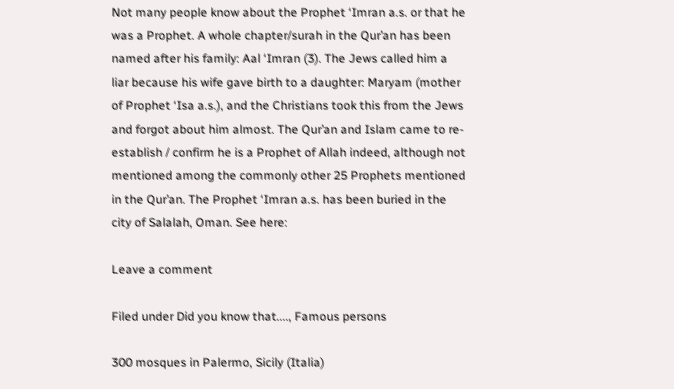Not many people know about the Prophet ‘Imran a.s. or that he was a Prophet. A whole chapter/surah in the Qur’an has been named after his family: Aal ‘Imran (3). The Jews called him a liar because his wife gave birth to a daughter: Maryam (mother of Prophet ‘Isa a.s.), and the Christians took this from the Jews and forgot about him almost. The Qur’an and Islam came to re-establish / confirm he is a Prophet of Allah indeed, although not mentioned among the commonly other 25 Prophets mentioned in the Qur’an. The Prophet ‘Imran a.s. has been buried in the city of Salalah, Oman. See here:

Leave a comment

Filed under Did you know that...., Famous persons

300 mosques in Palermo, Sicily (Italia)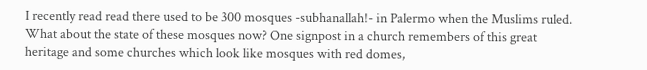I recently read read there used to be 300 mosques -subhanallah!- in Palermo when the Muslims ruled. What about the state of these mosques now? One signpost in a church remembers of this great heritage and some churches which look like mosques with red domes,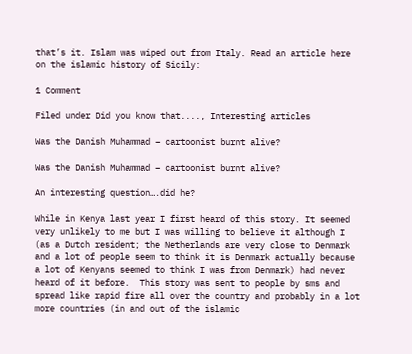that’s it. Islam was wiped out from Italy. Read an article here on the islamic history of Sicily:

1 Comment

Filed under Did you know that...., Interesting articles

Was the Danish Muhammad – cartoonist burnt alive?

Was the Danish Muhammad – cartoonist burnt alive?

An interesting question….did he?

While in Kenya last year I first heard of this story. It seemed very unlikely to me but I was willing to believe it although I (as a Dutch resident; the Netherlands are very close to Denmark and a lot of people seem to think it is Denmark actually because a lot of Kenyans seemed to think I was from Denmark) had never heard of it before.  This story was sent to people by sms and spread like rapid fire all over the country and probably in a lot more countries (in and out of the islamic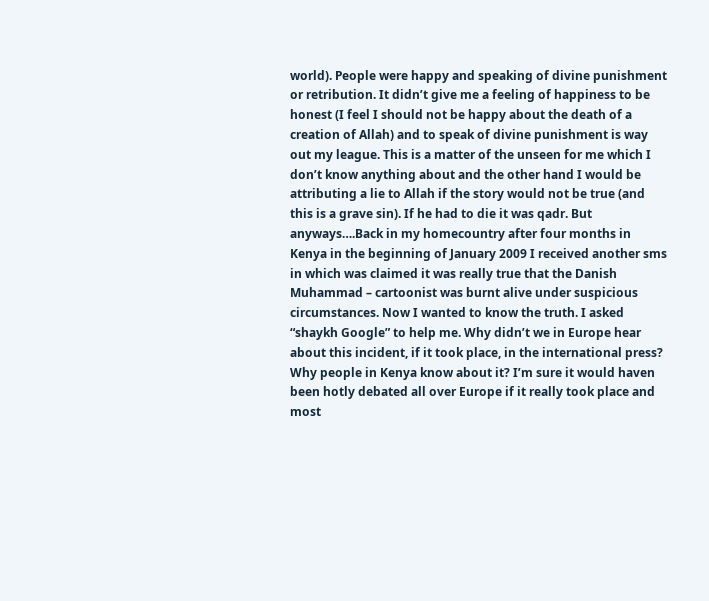world). People were happy and speaking of divine punishment or retribution. It didn’t give me a feeling of happiness to be honest (I feel I should not be happy about the death of a creation of Allah) and to speak of divine punishment is way out my league. This is a matter of the unseen for me which I don’t know anything about and the other hand I would be attributing a lie to Allah if the story would not be true (and this is a grave sin). If he had to die it was qadr. But anyways….Back in my homecountry after four months in Kenya in the beginning of January 2009 I received another sms in which was claimed it was really true that the Danish Muhammad – cartoonist was burnt alive under suspicious circumstances. Now I wanted to know the truth. I asked “shaykh Google” to help me. Why didn’t we in Europe hear about this incident, if it took place, in the international press? Why people in Kenya know about it? I’m sure it would haven been hotly debated all over Europe if it really took place and most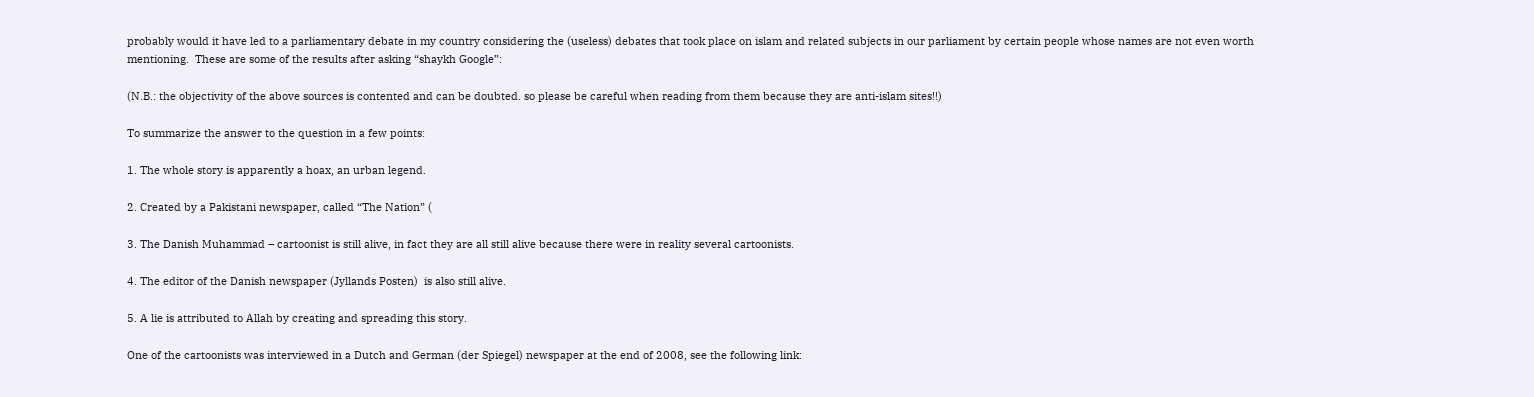probably would it have led to a parliamentary debate in my country considering the (useless) debates that took place on islam and related subjects in our parliament by certain people whose names are not even worth mentioning.  These are some of the results after asking “shaykh Google”:

(N.B.: the objectivity of the above sources is contented and can be doubted. so please be careful when reading from them because they are anti-islam sites!!)

To summarize the answer to the question in a few points:

1. The whole story is apparently a hoax, an urban legend.

2. Created by a Pakistani newspaper, called “The Nation” (

3. The Danish Muhammad – cartoonist is still alive, in fact they are all still alive because there were in reality several cartoonists.

4. The editor of the Danish newspaper (Jyllands Posten)  is also still alive.

5. A lie is attributed to Allah by creating and spreading this story.

One of the cartoonists was interviewed in a Dutch and German (der Spiegel) newspaper at the end of 2008, see the following link: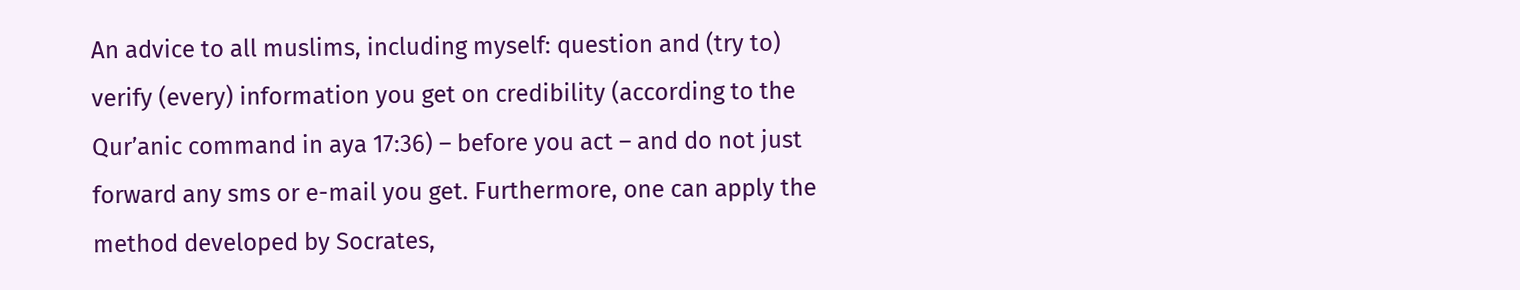An advice to all muslims, including myself: question and (try to) verify (every) information you get on credibility (according to the Qur’anic command in aya 17:36) – before you act – and do not just forward any sms or e-mail you get. Furthermore, one can apply the method developed by Socrates,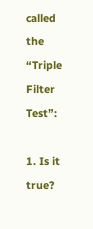called the “Triple Filter Test”:

1. Is it true?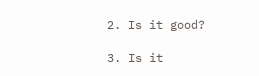2. Is it good?

3. Is it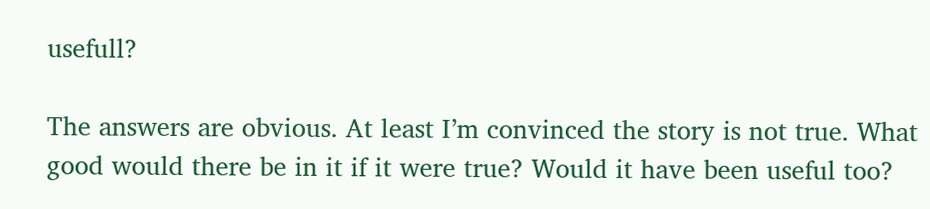usefull?

The answers are obvious. At least I’m convinced the story is not true. What good would there be in it if it were true? Would it have been useful too?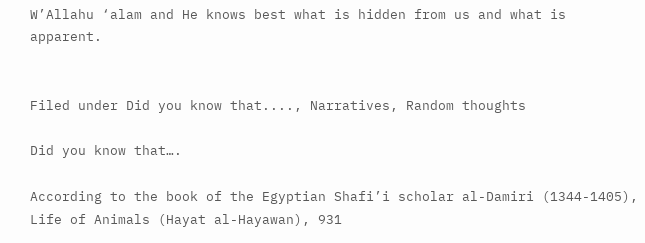W’Allahu ‘alam and He knows best what is hidden from us and what is apparent.


Filed under Did you know that...., Narratives, Random thoughts

Did you know that….

According to the book of the Egyptian Shafi’i scholar al-Damiri (1344-1405), Life of Animals (Hayat al-Hayawan), 931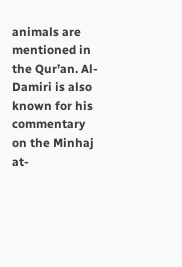animals are mentioned in the Qur’an. Al-Damiri is also known for his commentary on the Minhaj at-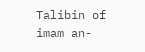Talibin of imam an-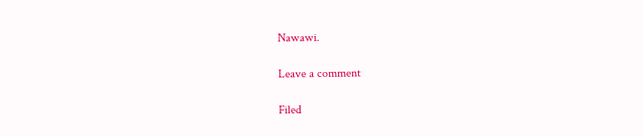Nawawi.

Leave a comment

Filed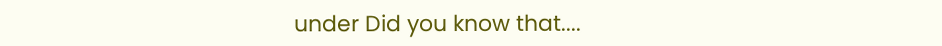under Did you know that....